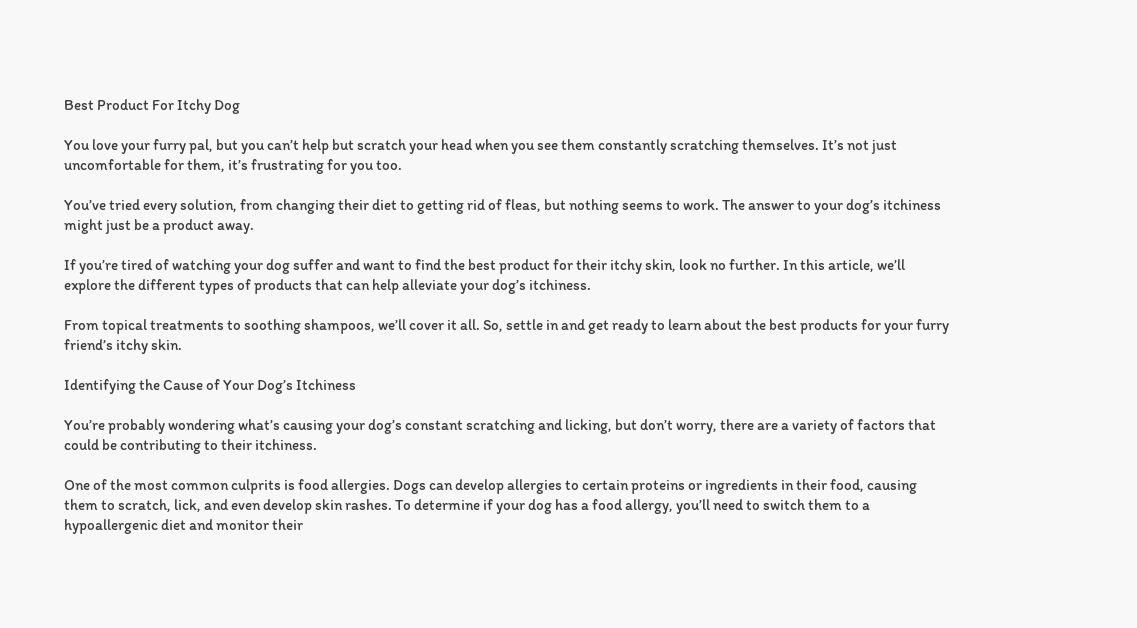Best Product For Itchy Dog

You love your furry pal, but you can’t help but scratch your head when you see them constantly scratching themselves. It’s not just uncomfortable for them, it’s frustrating for you too.

You’ve tried every solution, from changing their diet to getting rid of fleas, but nothing seems to work. The answer to your dog’s itchiness might just be a product away.

If you’re tired of watching your dog suffer and want to find the best product for their itchy skin, look no further. In this article, we’ll explore the different types of products that can help alleviate your dog’s itchiness.

From topical treatments to soothing shampoos, we’ll cover it all. So, settle in and get ready to learn about the best products for your furry friend’s itchy skin.

Identifying the Cause of Your Dog’s Itchiness

You’re probably wondering what’s causing your dog’s constant scratching and licking, but don’t worry, there are a variety of factors that could be contributing to their itchiness.

One of the most common culprits is food allergies. Dogs can develop allergies to certain proteins or ingredients in their food, causing them to scratch, lick, and even develop skin rashes. To determine if your dog has a food allergy, you’ll need to switch them to a hypoallergenic diet and monitor their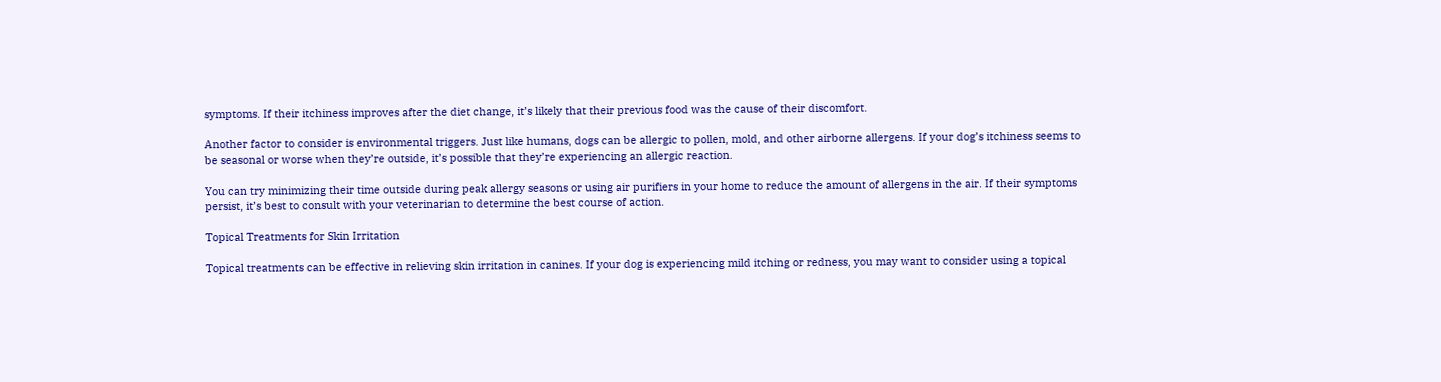symptoms. If their itchiness improves after the diet change, it’s likely that their previous food was the cause of their discomfort.

Another factor to consider is environmental triggers. Just like humans, dogs can be allergic to pollen, mold, and other airborne allergens. If your dog’s itchiness seems to be seasonal or worse when they’re outside, it’s possible that they’re experiencing an allergic reaction.

You can try minimizing their time outside during peak allergy seasons or using air purifiers in your home to reduce the amount of allergens in the air. If their symptoms persist, it’s best to consult with your veterinarian to determine the best course of action.

Topical Treatments for Skin Irritation

Topical treatments can be effective in relieving skin irritation in canines. If your dog is experiencing mild itching or redness, you may want to consider using a topical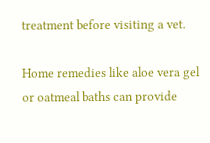treatment before visiting a vet.

Home remedies like aloe vera gel or oatmeal baths can provide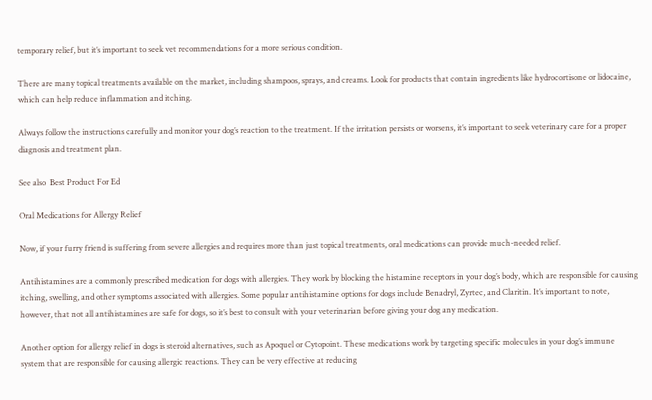temporary relief, but it’s important to seek vet recommendations for a more serious condition.

There are many topical treatments available on the market, including shampoos, sprays, and creams. Look for products that contain ingredients like hydrocortisone or lidocaine, which can help reduce inflammation and itching.

Always follow the instructions carefully and monitor your dog’s reaction to the treatment. If the irritation persists or worsens, it’s important to seek veterinary care for a proper diagnosis and treatment plan.

See also  Best Product For Ed

Oral Medications for Allergy Relief

Now, if your furry friend is suffering from severe allergies and requires more than just topical treatments, oral medications can provide much-needed relief.

Antihistamines are a commonly prescribed medication for dogs with allergies. They work by blocking the histamine receptors in your dog’s body, which are responsible for causing itching, swelling, and other symptoms associated with allergies. Some popular antihistamine options for dogs include Benadryl, Zyrtec, and Claritin. It’s important to note, however, that not all antihistamines are safe for dogs, so it’s best to consult with your veterinarian before giving your dog any medication.

Another option for allergy relief in dogs is steroid alternatives, such as Apoquel or Cytopoint. These medications work by targeting specific molecules in your dog’s immune system that are responsible for causing allergic reactions. They can be very effective at reducing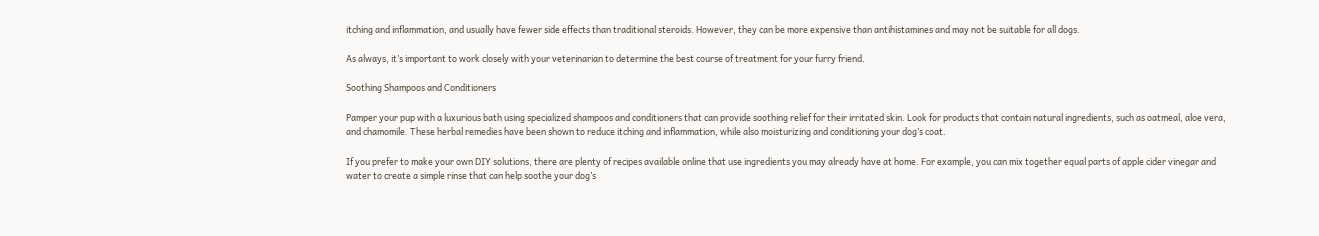itching and inflammation, and usually have fewer side effects than traditional steroids. However, they can be more expensive than antihistamines and may not be suitable for all dogs.

As always, it’s important to work closely with your veterinarian to determine the best course of treatment for your furry friend.

Soothing Shampoos and Conditioners

Pamper your pup with a luxurious bath using specialized shampoos and conditioners that can provide soothing relief for their irritated skin. Look for products that contain natural ingredients, such as oatmeal, aloe vera, and chamomile. These herbal remedies have been shown to reduce itching and inflammation, while also moisturizing and conditioning your dog’s coat.

If you prefer to make your own DIY solutions, there are plenty of recipes available online that use ingredients you may already have at home. For example, you can mix together equal parts of apple cider vinegar and water to create a simple rinse that can help soothe your dog’s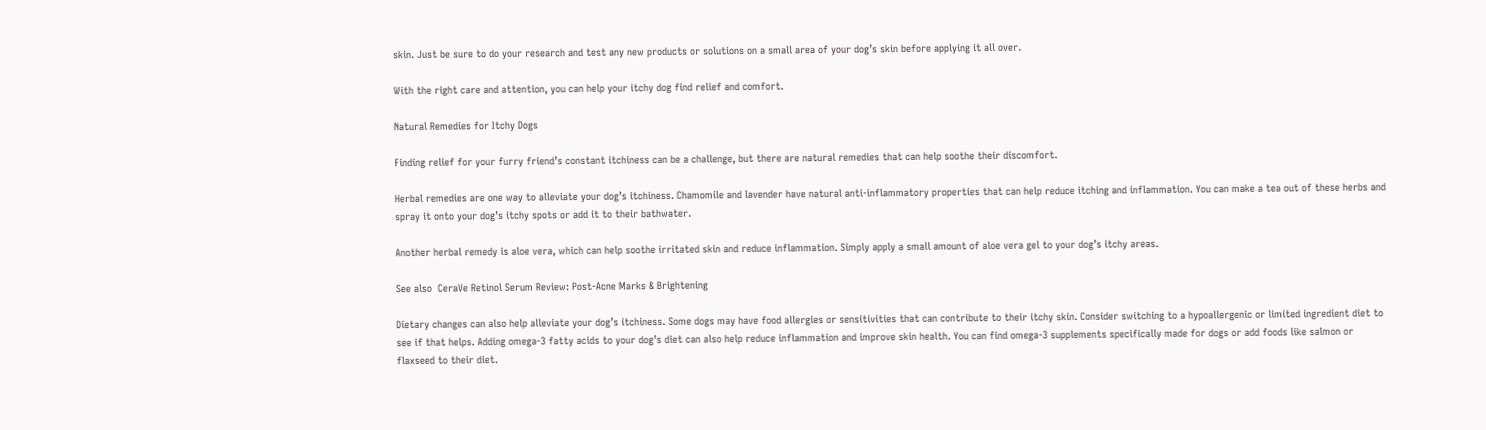skin. Just be sure to do your research and test any new products or solutions on a small area of your dog’s skin before applying it all over.

With the right care and attention, you can help your itchy dog find relief and comfort.

Natural Remedies for Itchy Dogs

Finding relief for your furry friend’s constant itchiness can be a challenge, but there are natural remedies that can help soothe their discomfort.

Herbal remedies are one way to alleviate your dog’s itchiness. Chamomile and lavender have natural anti-inflammatory properties that can help reduce itching and inflammation. You can make a tea out of these herbs and spray it onto your dog’s itchy spots or add it to their bathwater.

Another herbal remedy is aloe vera, which can help soothe irritated skin and reduce inflammation. Simply apply a small amount of aloe vera gel to your dog’s itchy areas.

See also  CeraVe Retinol Serum Review: Post-Acne Marks & Brightening

Dietary changes can also help alleviate your dog’s itchiness. Some dogs may have food allergies or sensitivities that can contribute to their itchy skin. Consider switching to a hypoallergenic or limited ingredient diet to see if that helps. Adding omega-3 fatty acids to your dog’s diet can also help reduce inflammation and improve skin health. You can find omega-3 supplements specifically made for dogs or add foods like salmon or flaxseed to their diet.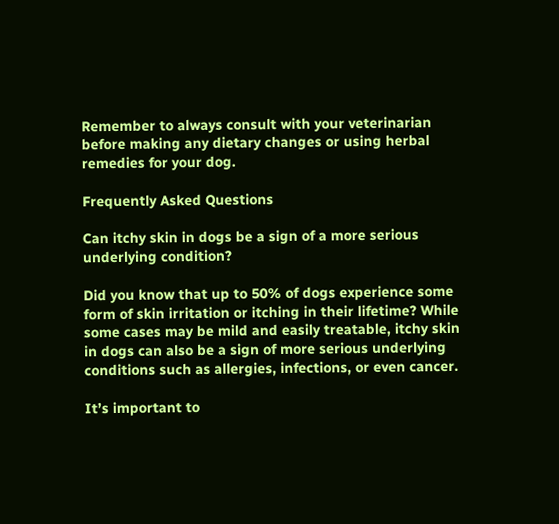Remember to always consult with your veterinarian before making any dietary changes or using herbal remedies for your dog.

Frequently Asked Questions

Can itchy skin in dogs be a sign of a more serious underlying condition?

Did you know that up to 50% of dogs experience some form of skin irritation or itching in their lifetime? While some cases may be mild and easily treatable, itchy skin in dogs can also be a sign of more serious underlying conditions such as allergies, infections, or even cancer.

It’s important to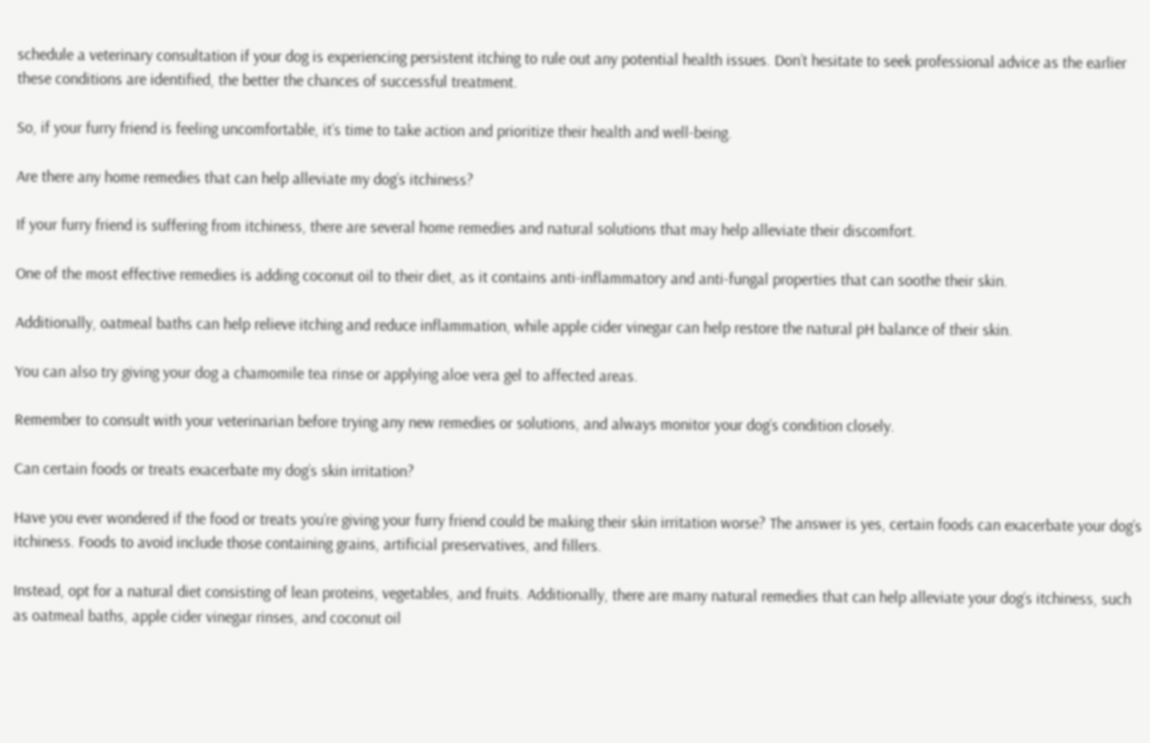schedule a veterinary consultation if your dog is experiencing persistent itching to rule out any potential health issues. Don’t hesitate to seek professional advice as the earlier these conditions are identified, the better the chances of successful treatment.

So, if your furry friend is feeling uncomfortable, it’s time to take action and prioritize their health and well-being.

Are there any home remedies that can help alleviate my dog’s itchiness?

If your furry friend is suffering from itchiness, there are several home remedies and natural solutions that may help alleviate their discomfort.

One of the most effective remedies is adding coconut oil to their diet, as it contains anti-inflammatory and anti-fungal properties that can soothe their skin.

Additionally, oatmeal baths can help relieve itching and reduce inflammation, while apple cider vinegar can help restore the natural pH balance of their skin.

You can also try giving your dog a chamomile tea rinse or applying aloe vera gel to affected areas.

Remember to consult with your veterinarian before trying any new remedies or solutions, and always monitor your dog’s condition closely.

Can certain foods or treats exacerbate my dog’s skin irritation?

Have you ever wondered if the food or treats you’re giving your furry friend could be making their skin irritation worse? The answer is yes, certain foods can exacerbate your dog’s itchiness. Foods to avoid include those containing grains, artificial preservatives, and fillers.

Instead, opt for a natural diet consisting of lean proteins, vegetables, and fruits. Additionally, there are many natural remedies that can help alleviate your dog’s itchiness, such as oatmeal baths, apple cider vinegar rinses, and coconut oil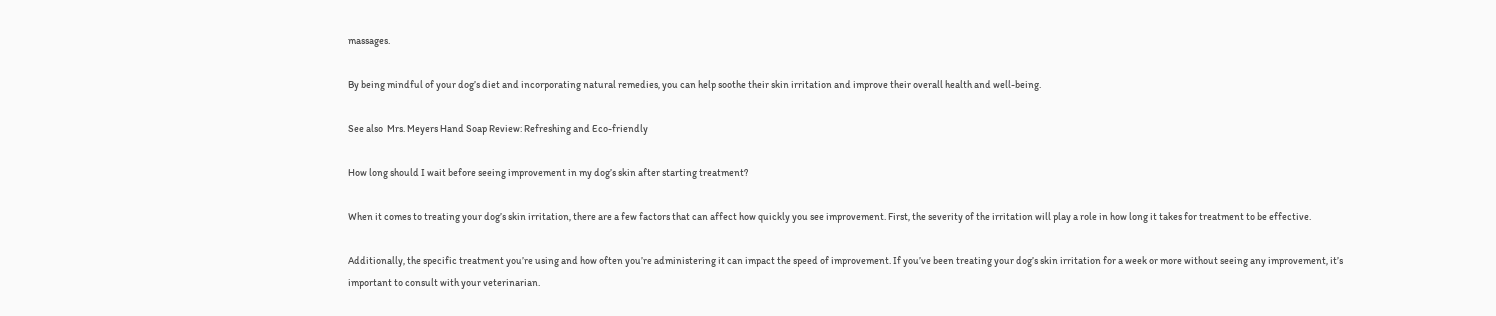massages.

By being mindful of your dog’s diet and incorporating natural remedies, you can help soothe their skin irritation and improve their overall health and well-being.

See also  Mrs. Meyers Hand Soap Review: Refreshing and Eco-friendly

How long should I wait before seeing improvement in my dog’s skin after starting treatment?

When it comes to treating your dog’s skin irritation, there are a few factors that can affect how quickly you see improvement. First, the severity of the irritation will play a role in how long it takes for treatment to be effective.

Additionally, the specific treatment you’re using and how often you’re administering it can impact the speed of improvement. If you’ve been treating your dog’s skin irritation for a week or more without seeing any improvement, it’s important to consult with your veterinarian.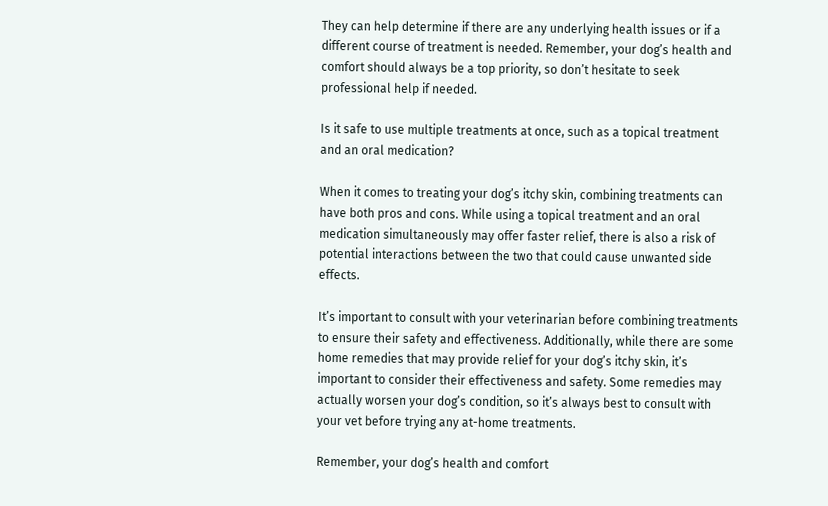They can help determine if there are any underlying health issues or if a different course of treatment is needed. Remember, your dog’s health and comfort should always be a top priority, so don’t hesitate to seek professional help if needed.

Is it safe to use multiple treatments at once, such as a topical treatment and an oral medication?

When it comes to treating your dog’s itchy skin, combining treatments can have both pros and cons. While using a topical treatment and an oral medication simultaneously may offer faster relief, there is also a risk of potential interactions between the two that could cause unwanted side effects.

It’s important to consult with your veterinarian before combining treatments to ensure their safety and effectiveness. Additionally, while there are some home remedies that may provide relief for your dog’s itchy skin, it’s important to consider their effectiveness and safety. Some remedies may actually worsen your dog’s condition, so it’s always best to consult with your vet before trying any at-home treatments.

Remember, your dog’s health and comfort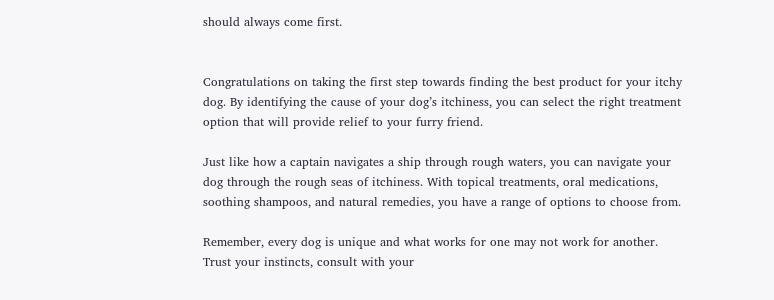should always come first.


Congratulations on taking the first step towards finding the best product for your itchy dog. By identifying the cause of your dog’s itchiness, you can select the right treatment option that will provide relief to your furry friend.

Just like how a captain navigates a ship through rough waters, you can navigate your dog through the rough seas of itchiness. With topical treatments, oral medications, soothing shampoos, and natural remedies, you have a range of options to choose from.

Remember, every dog is unique and what works for one may not work for another. Trust your instincts, consult with your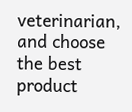veterinarian, and choose the best product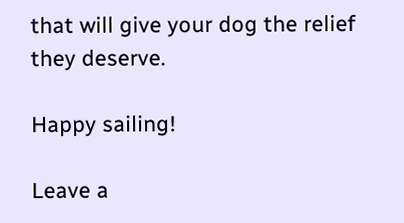that will give your dog the relief they deserve.

Happy sailing!

Leave a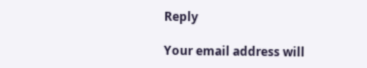Reply

Your email address will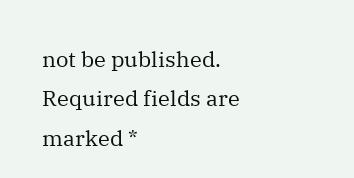not be published. Required fields are marked *